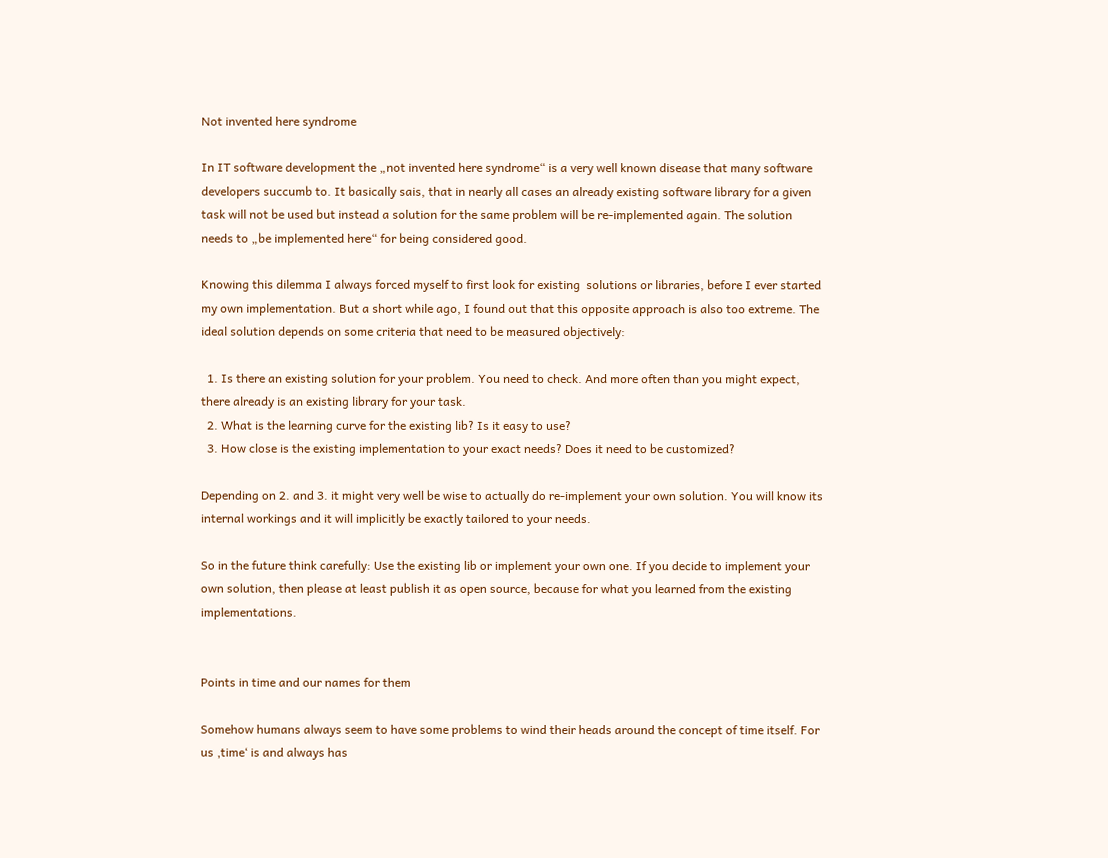Not invented here syndrome

In IT software development the „not invented here syndrome“ is a very well known disease that many software developers succumb to. It basically sais, that in nearly all cases an already existing software library for a given task will not be used but instead a solution for the same problem will be re-implemented again. The solution needs to „be implemented here“ for being considered good.

Knowing this dilemma I always forced myself to first look for existing  solutions or libraries, before I ever started my own implementation. But a short while ago, I found out that this opposite approach is also too extreme. The ideal solution depends on some criteria that need to be measured objectively:

  1. Is there an existing solution for your problem. You need to check. And more often than you might expect, there already is an existing library for your task.
  2. What is the learning curve for the existing lib? Is it easy to use?
  3. How close is the existing implementation to your exact needs? Does it need to be customized?

Depending on 2. and 3. it might very well be wise to actually do re-implement your own solution. You will know its internal workings and it will implicitly be exactly tailored to your needs.

So in the future think carefully: Use the existing lib or implement your own one. If you decide to implement your own solution, then please at least publish it as open source, because for what you learned from the existing implementations.


Points in time and our names for them

Somehow humans always seem to have some problems to wind their heads around the concept of time itself. For us ‚time‘ is and always has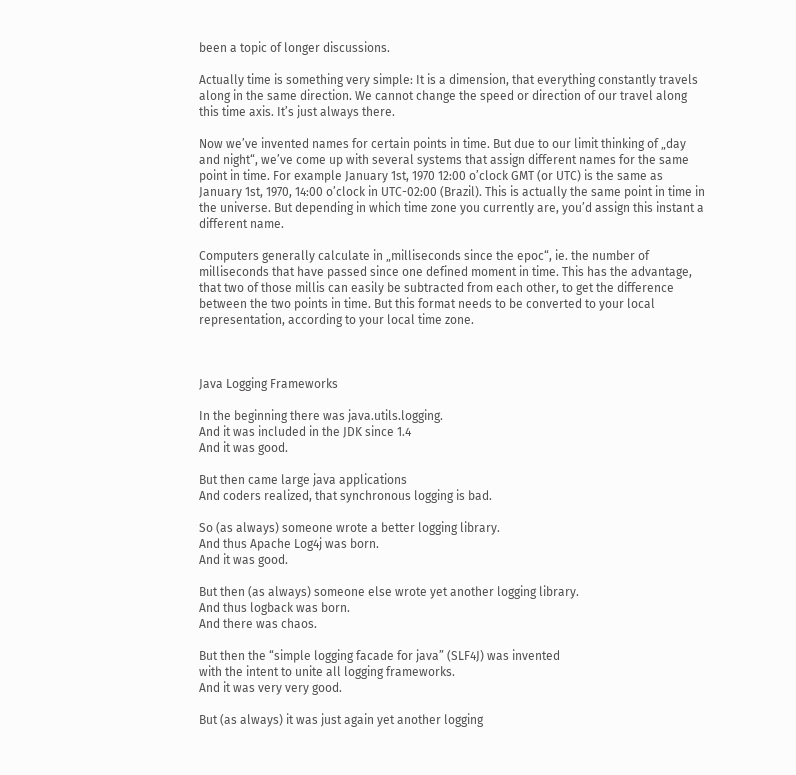been a topic of longer discussions.

Actually time is something very simple: It is a dimension, that everything constantly travels along in the same direction. We cannot change the speed or direction of our travel along this time axis. It’s just always there.

Now we’ve invented names for certain points in time. But due to our limit thinking of „day and night“, we’ve come up with several systems that assign different names for the same point in time. For example January 1st, 1970 12:00 o’clock GMT (or UTC) is the same as January 1st, 1970, 14:00 o’clock in UTC-02:00 (Brazil). This is actually the same point in time in the universe. But depending in which time zone you currently are, you’d assign this instant a different name.

Computers generally calculate in „milliseconds since the epoc“, ie. the number of milliseconds that have passed since one defined moment in time. This has the advantage, that two of those millis can easily be subtracted from each other, to get the difference between the two points in time. But this format needs to be converted to your local representation, according to your local time zone.



Java Logging Frameworks

In the beginning there was java.utils.logging.
And it was included in the JDK since 1.4
And it was good.

But then came large java applications
And coders realized, that synchronous logging is bad.

So (as always) someone wrote a better logging library.
And thus Apache Log4j was born.
And it was good.

But then (as always) someone else wrote yet another logging library.
And thus logback was born.
And there was chaos.

But then the “simple logging facade for java” (SLF4J) was invented
with the intent to unite all logging frameworks.
And it was very very good.

But (as always) it was just again yet another logging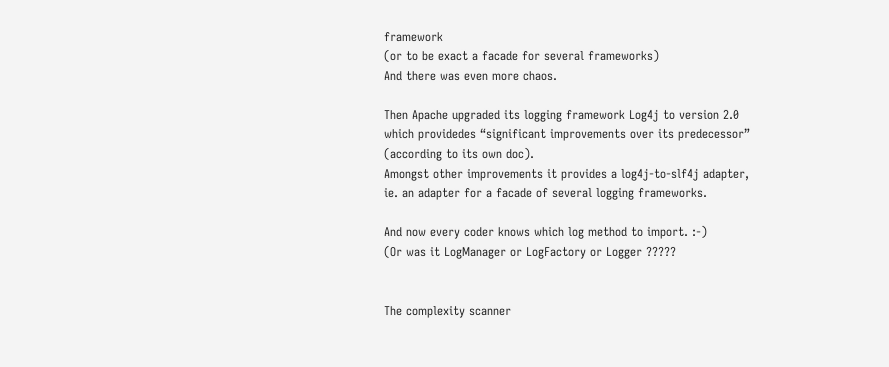framework
(or to be exact a facade for several frameworks)
And there was even more chaos.

Then Apache upgraded its logging framework Log4j to version 2.0
which providedes “significant improvements over its predecessor”
(according to its own doc).
Amongst other improvements it provides a log4j-to-slf4j adapter,
ie. an adapter for a facade of several logging frameworks.

And now every coder knows which log method to import. :-)
(Or was it LogManager or LogFactory or Logger ?????


The complexity scanner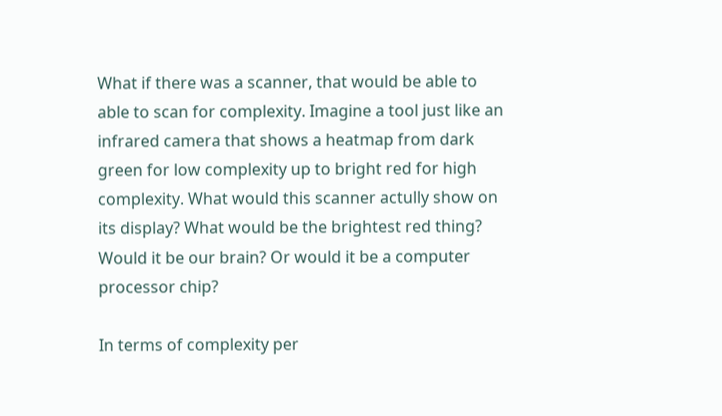What if there was a scanner, that would be able to able to scan for complexity. Imagine a tool just like an infrared camera that shows a heatmap from dark green for low complexity up to bright red for high complexity. What would this scanner actully show on its display? What would be the brightest red thing? Would it be our brain? Or would it be a computer processor chip?

In terms of complexity per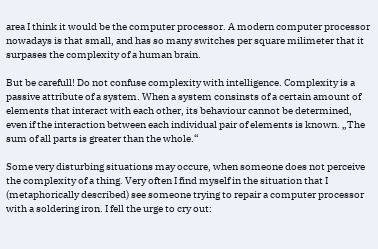area I think it would be the computer processor. A modern computer processor nowadays is that small, and has so many switches per square milimeter that it surpases the complexity of a human brain.

But be carefull! Do not confuse complexity with intelligence. Complexity is a passive attribute of a system. When a system consinsts of a certain amount of elements that interact with each other, its behaviour cannot be determined, even if the interaction between each individual pair of elements is known. „The sum of all parts is greater than the whole.“

Some very disturbing situations may occure, when someone does not perceive the complexity of a thing. Very often I find myself in the situation that I (metaphorically described) see someone trying to repair a computer processor with a soldering iron. I fell the urge to cry out: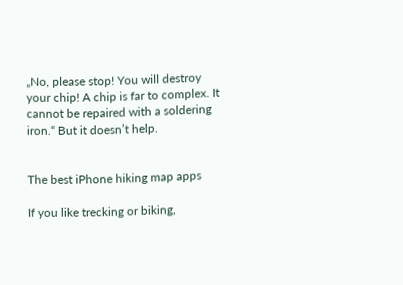„No, please stop! You will destroy your chip! A chip is far to complex. It cannot be repaired with a soldering iron.“ But it doesn’t help.


The best iPhone hiking map apps

If you like trecking or biking,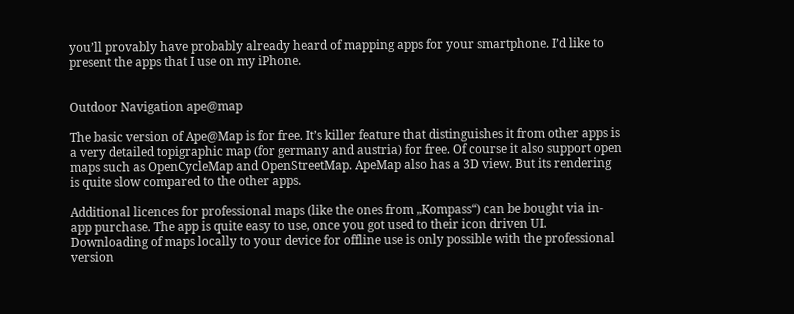you’ll provably have probably already heard of mapping apps for your smartphone. I’d like to present the apps that I use on my iPhone.


Outdoor Navigation ape@map

The basic version of Ape@Map is for free. It’s killer feature that distinguishes it from other apps is a very detailed topigraphic map (for germany and austria) for free. Of course it also support open maps such as OpenCycleMap and OpenStreetMap. ApeMap also has a 3D view. But its rendering is quite slow compared to the other apps.

Additional licences for professional maps (like the ones from „Kompass“) can be bought via in-app purchase. The app is quite easy to use, once you got used to their icon driven UI. Downloading of maps locally to your device for offline use is only possible with the professional version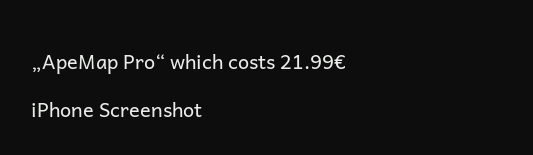„ApeMap Pro“ which costs 21.99€

iPhone Screenshot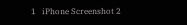1   iPhone Screenshot 2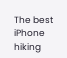The best iPhone hiking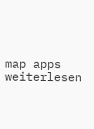map apps weiterlesen